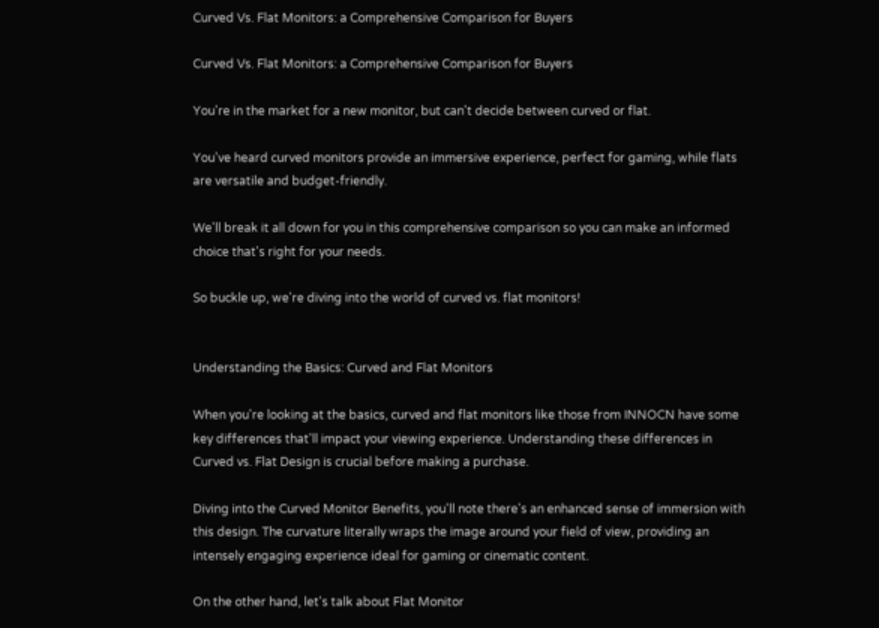Curved Vs. Flat Monitors: a Comprehensive Comparison for Buyers

Curved Vs. Flat Monitors: a Comprehensive Comparison for Buyers

You're in the market for a new monitor, but can't decide between curved or flat.

You've heard curved monitors provide an immersive experience, perfect for gaming, while flats are versatile and budget-friendly.

We'll break it all down for you in this comprehensive comparison so you can make an informed choice that's right for your needs.

So buckle up, we're diving into the world of curved vs. flat monitors!


Understanding the Basics: Curved and Flat Monitors

When you're looking at the basics, curved and flat monitors like those from INNOCN have some key differences that'll impact your viewing experience. Understanding these differences in Curved vs. Flat Design is crucial before making a purchase.

Diving into the Curved Monitor Benefits, you'll note there's an enhanced sense of immersion with this design. The curvature literally wraps the image around your field of view, providing an intensely engaging experience ideal for gaming or cinematic content.

On the other hand, let's talk about Flat Monitor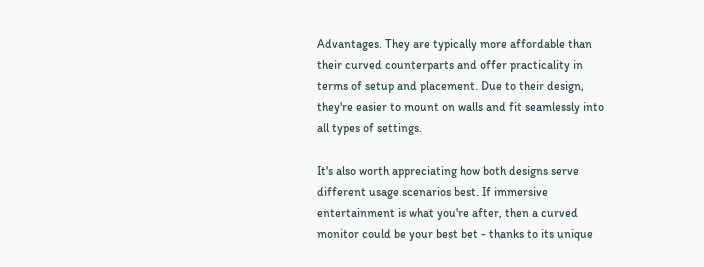Advantages. They are typically more affordable than their curved counterparts and offer practicality in terms of setup and placement. Due to their design, they're easier to mount on walls and fit seamlessly into all types of settings.

It's also worth appreciating how both designs serve different usage scenarios best. If immersive entertainment is what you're after, then a curved monitor could be your best bet - thanks to its unique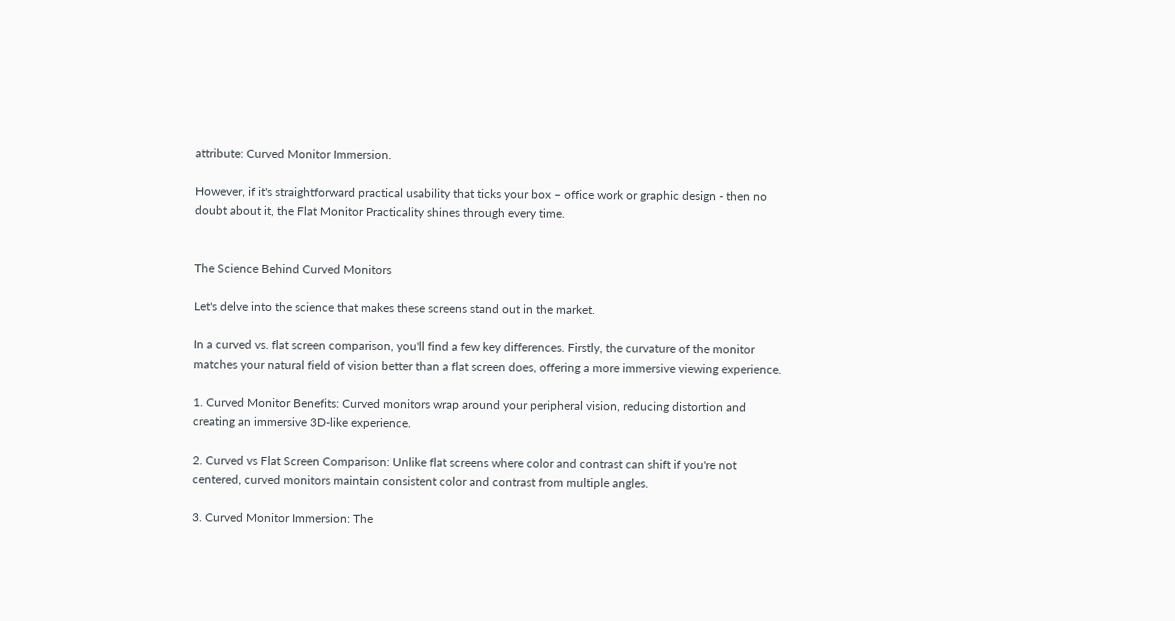attribute: Curved Monitor Immersion.

However, if it's straightforward practical usability that ticks your box – office work or graphic design - then no doubt about it, the Flat Monitor Practicality shines through every time.


The Science Behind Curved Monitors

Let's delve into the science that makes these screens stand out in the market.

In a curved vs. flat screen comparison, you'll find a few key differences. Firstly, the curvature of the monitor matches your natural field of vision better than a flat screen does, offering a more immersive viewing experience.

1. Curved Monitor Benefits: Curved monitors wrap around your peripheral vision, reducing distortion and creating an immersive 3D-like experience.

2. Curved vs Flat Screen Comparison: Unlike flat screens where color and contrast can shift if you're not centered, curved monitors maintain consistent color and contrast from multiple angles.

3. Curved Monitor Immersion: The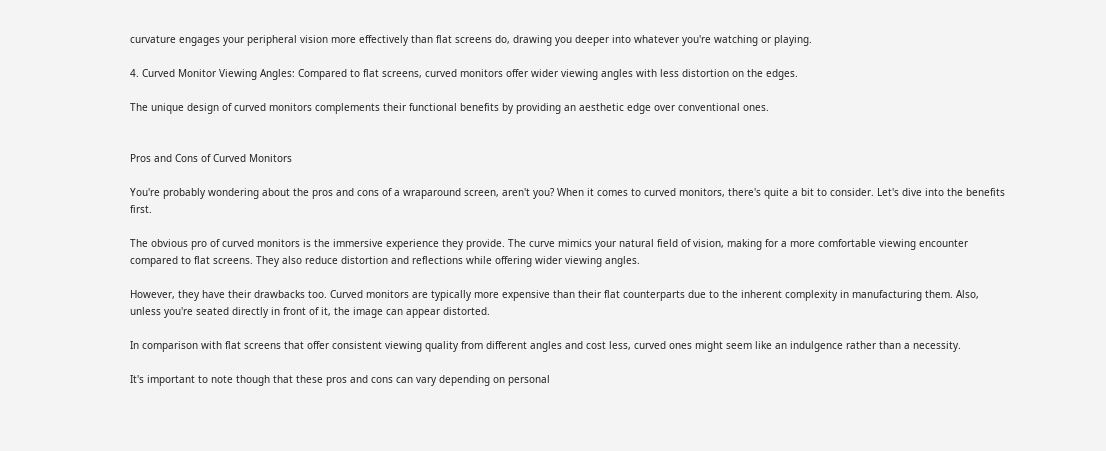curvature engages your peripheral vision more effectively than flat screens do, drawing you deeper into whatever you're watching or playing.

4. Curved Monitor Viewing Angles: Compared to flat screens, curved monitors offer wider viewing angles with less distortion on the edges.

The unique design of curved monitors complements their functional benefits by providing an aesthetic edge over conventional ones.


Pros and Cons of Curved Monitors

You're probably wondering about the pros and cons of a wraparound screen, aren't you? When it comes to curved monitors, there's quite a bit to consider. Let's dive into the benefits first.

The obvious pro of curved monitors is the immersive experience they provide. The curve mimics your natural field of vision, making for a more comfortable viewing encounter compared to flat screens. They also reduce distortion and reflections while offering wider viewing angles.

However, they have their drawbacks too. Curved monitors are typically more expensive than their flat counterparts due to the inherent complexity in manufacturing them. Also, unless you're seated directly in front of it, the image can appear distorted.

In comparison with flat screens that offer consistent viewing quality from different angles and cost less, curved ones might seem like an indulgence rather than a necessity.

It's important to note though that these pros and cons can vary depending on personal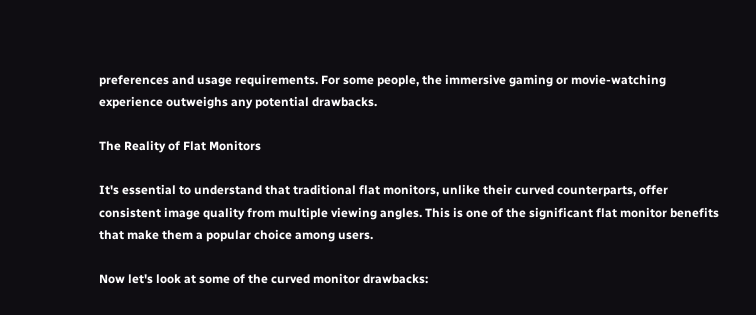preferences and usage requirements. For some people, the immersive gaming or movie-watching experience outweighs any potential drawbacks.

The Reality of Flat Monitors

It's essential to understand that traditional flat monitors, unlike their curved counterparts, offer consistent image quality from multiple viewing angles. This is one of the significant flat monitor benefits that make them a popular choice among users.

Now let's look at some of the curved monitor drawbacks: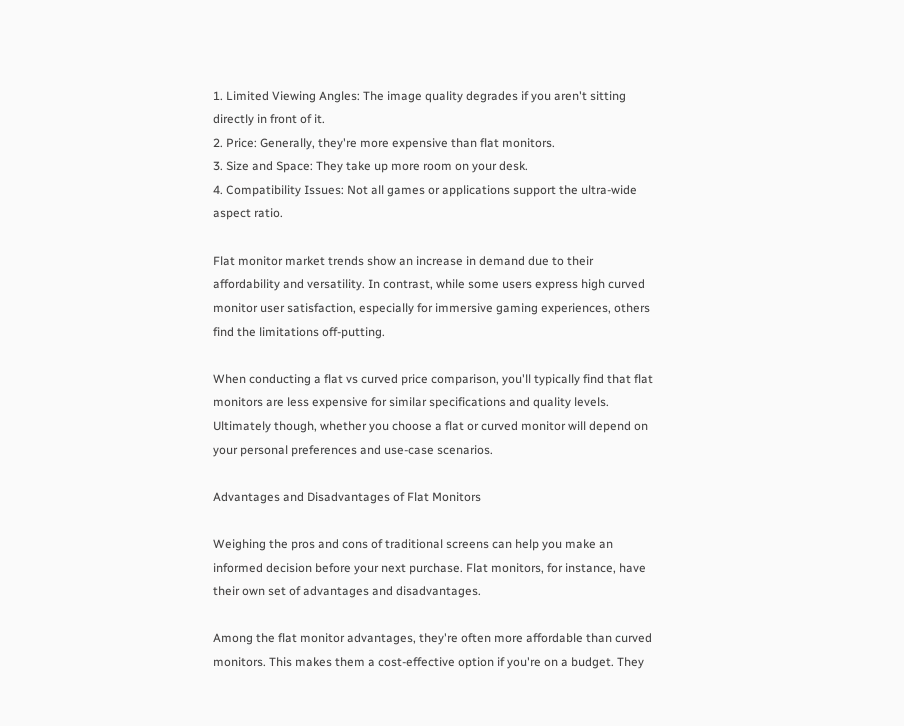1. Limited Viewing Angles: The image quality degrades if you aren't sitting directly in front of it.
2. Price: Generally, they're more expensive than flat monitors.
3. Size and Space: They take up more room on your desk.
4. Compatibility Issues: Not all games or applications support the ultra-wide aspect ratio.

Flat monitor market trends show an increase in demand due to their affordability and versatility. In contrast, while some users express high curved monitor user satisfaction, especially for immersive gaming experiences, others find the limitations off-putting.

When conducting a flat vs curved price comparison, you'll typically find that flat monitors are less expensive for similar specifications and quality levels. Ultimately though, whether you choose a flat or curved monitor will depend on your personal preferences and use-case scenarios.

Advantages and Disadvantages of Flat Monitors

Weighing the pros and cons of traditional screens can help you make an informed decision before your next purchase. Flat monitors, for instance, have their own set of advantages and disadvantages.

Among the flat monitor advantages, they're often more affordable than curved monitors. This makes them a cost-effective option if you're on a budget. They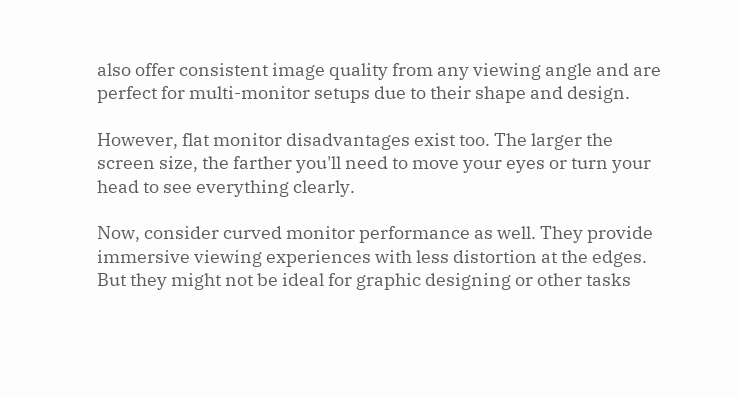also offer consistent image quality from any viewing angle and are perfect for multi-monitor setups due to their shape and design.

However, flat monitor disadvantages exist too. The larger the screen size, the farther you'll need to move your eyes or turn your head to see everything clearly.

Now, consider curved monitor performance as well. They provide immersive viewing experiences with less distortion at the edges. But they might not be ideal for graphic designing or other tasks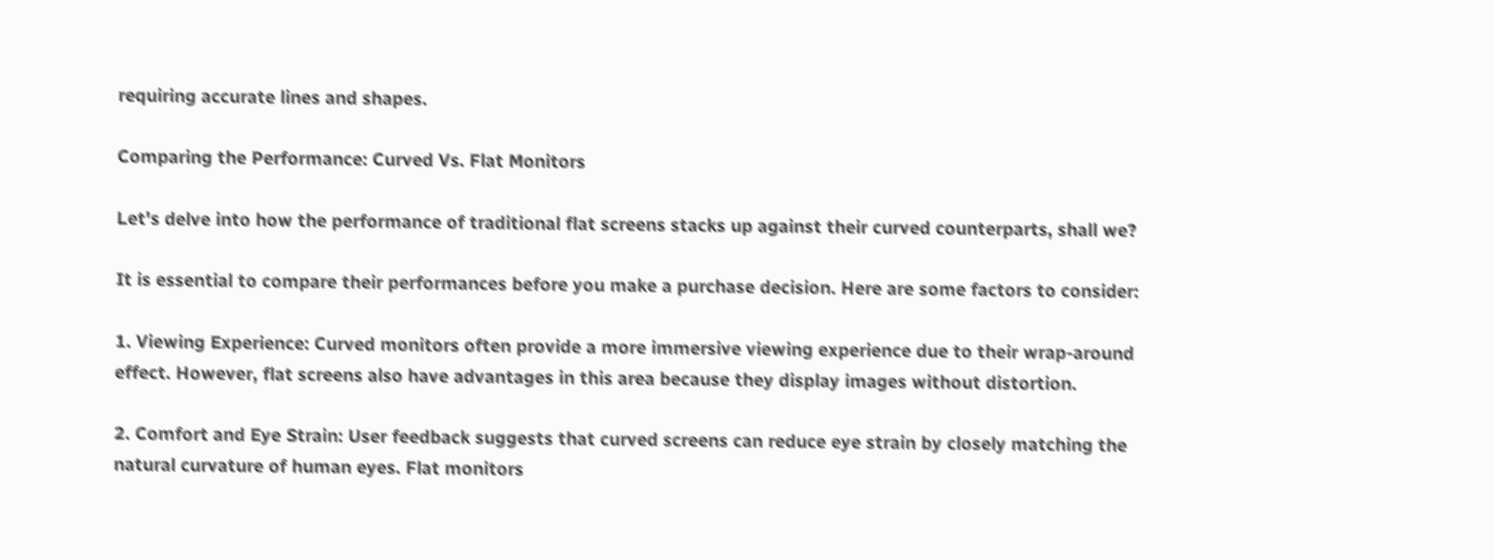requiring accurate lines and shapes.

Comparing the Performance: Curved Vs. Flat Monitors

Let's delve into how the performance of traditional flat screens stacks up against their curved counterparts, shall we?

It is essential to compare their performances before you make a purchase decision. Here are some factors to consider:

1. Viewing Experience: Curved monitors often provide a more immersive viewing experience due to their wrap-around effect. However, flat screens also have advantages in this area because they display images without distortion.

2. Comfort and Eye Strain: User feedback suggests that curved screens can reduce eye strain by closely matching the natural curvature of human eyes. Flat monitors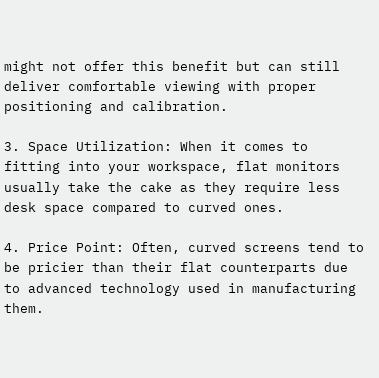might not offer this benefit but can still deliver comfortable viewing with proper positioning and calibration.

3. Space Utilization: When it comes to fitting into your workspace, flat monitors usually take the cake as they require less desk space compared to curved ones.

4. Price Point: Often, curved screens tend to be pricier than their flat counterparts due to advanced technology used in manufacturing them.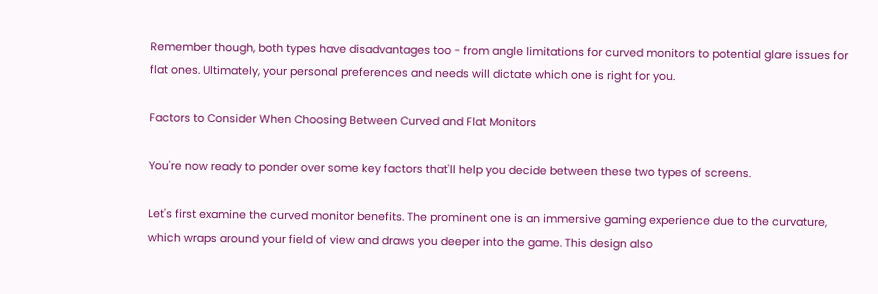Remember though, both types have disadvantages too - from angle limitations for curved monitors to potential glare issues for flat ones. Ultimately, your personal preferences and needs will dictate which one is right for you.

Factors to Consider When Choosing Between Curved and Flat Monitors

You're now ready to ponder over some key factors that'll help you decide between these two types of screens.

Let's first examine the curved monitor benefits. The prominent one is an immersive gaming experience due to the curvature, which wraps around your field of view and draws you deeper into the game. This design also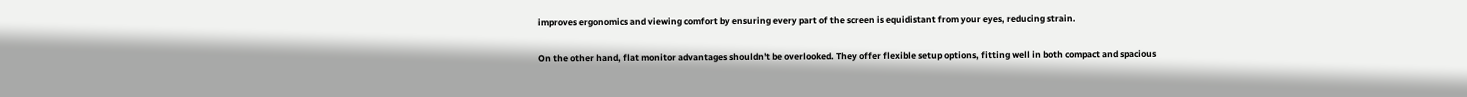improves ergonomics and viewing comfort by ensuring every part of the screen is equidistant from your eyes, reducing strain.

On the other hand, flat monitor advantages shouldn't be overlooked. They offer flexible setup options, fitting well in both compact and spacious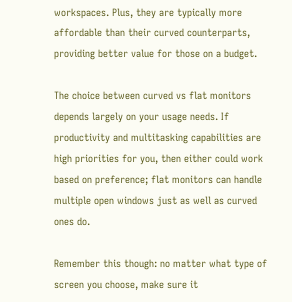workspaces. Plus, they are typically more affordable than their curved counterparts, providing better value for those on a budget.

The choice between curved vs flat monitors depends largely on your usage needs. If productivity and multitasking capabilities are high priorities for you, then either could work based on preference; flat monitors can handle multiple open windows just as well as curved ones do.

Remember this though: no matter what type of screen you choose, make sure it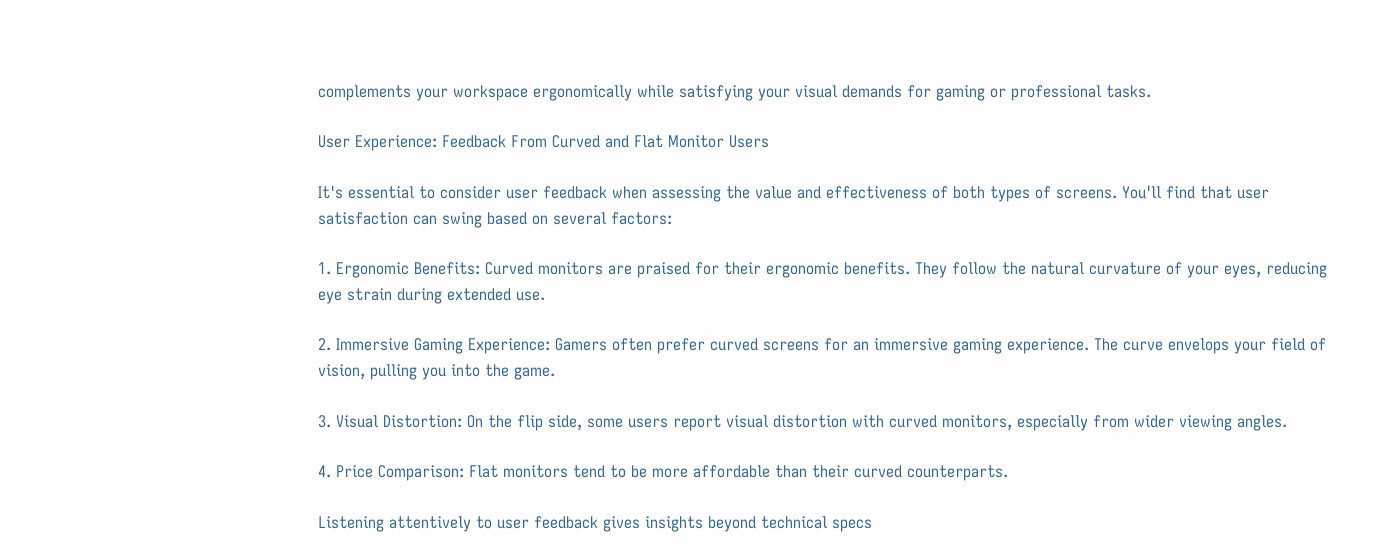complements your workspace ergonomically while satisfying your visual demands for gaming or professional tasks.

User Experience: Feedback From Curved and Flat Monitor Users

It's essential to consider user feedback when assessing the value and effectiveness of both types of screens. You'll find that user satisfaction can swing based on several factors:

1. Ergonomic Benefits: Curved monitors are praised for their ergonomic benefits. They follow the natural curvature of your eyes, reducing eye strain during extended use.

2. Immersive Gaming Experience: Gamers often prefer curved screens for an immersive gaming experience. The curve envelops your field of vision, pulling you into the game.

3. Visual Distortion: On the flip side, some users report visual distortion with curved monitors, especially from wider viewing angles.

4. Price Comparison: Flat monitors tend to be more affordable than their curved counterparts.

Listening attentively to user feedback gives insights beyond technical specs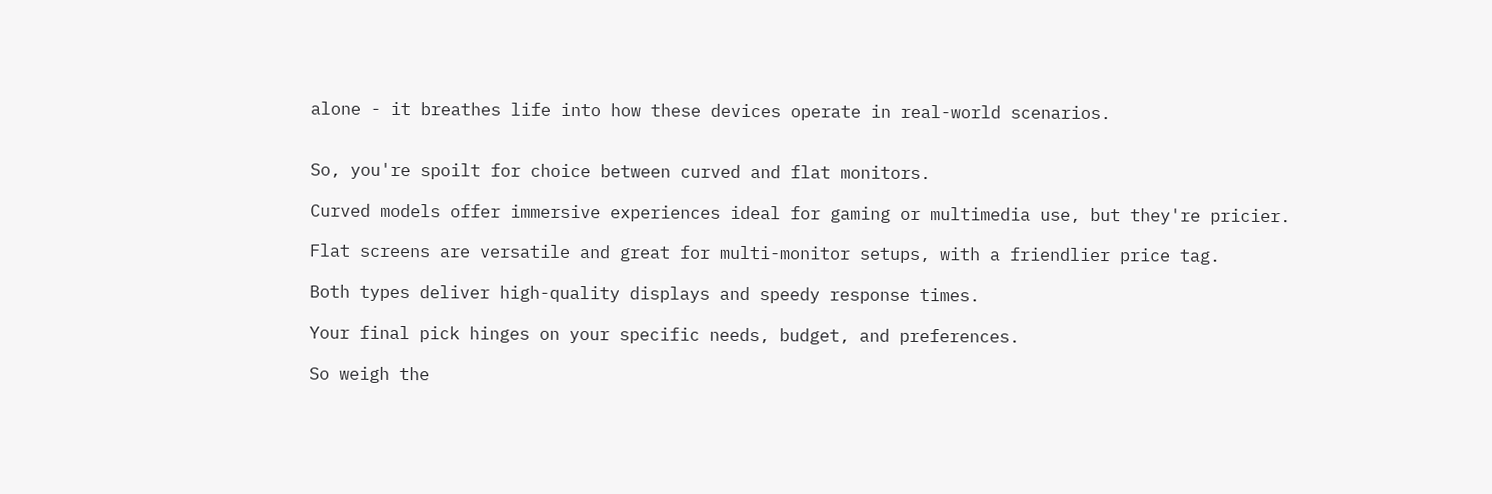alone - it breathes life into how these devices operate in real-world scenarios.


So, you're spoilt for choice between curved and flat monitors.

Curved models offer immersive experiences ideal for gaming or multimedia use, but they're pricier.

Flat screens are versatile and great for multi-monitor setups, with a friendlier price tag.

Both types deliver high-quality displays and speedy response times.

Your final pick hinges on your specific needs, budget, and preferences.

So weigh the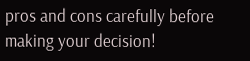pros and cons carefully before making your decision!